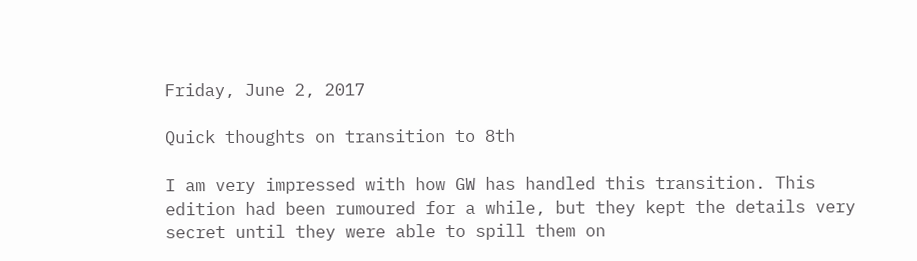Friday, June 2, 2017

Quick thoughts on transition to 8th

I am very impressed with how GW has handled this transition. This edition had been rumoured for a while, but they kept the details very secret until they were able to spill them on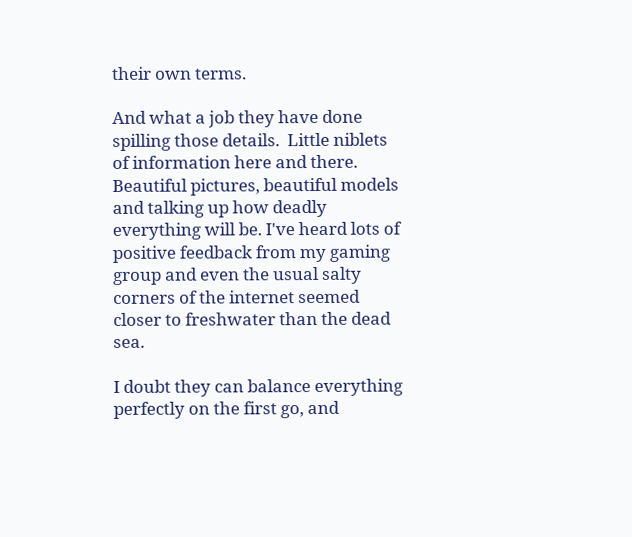their own terms.

And what a job they have done spilling those details.  Little niblets of information here and there. Beautiful pictures, beautiful models and talking up how deadly everything will be. I've heard lots of positive feedback from my gaming group and even the usual salty corners of the internet seemed closer to freshwater than the dead sea.

I doubt they can balance everything perfectly on the first go, and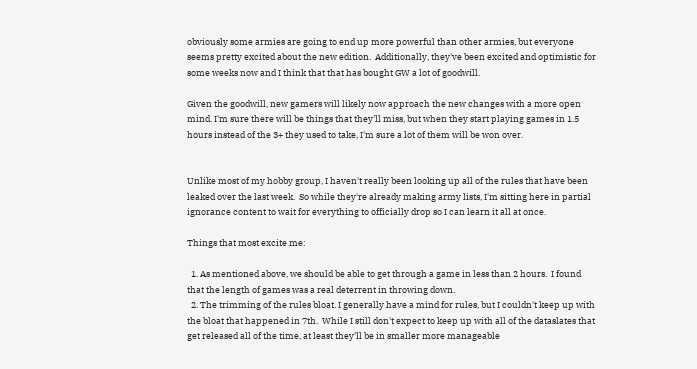obviously some armies are going to end up more powerful than other armies, but everyone seems pretty excited about the new edition.  Additionally, they've been excited and optimistic for some weeks now and I think that that has bought GW a lot of goodwill.

Given the goodwill, new gamers will likely now approach the new changes with a more open mind. I'm sure there will be things that they'll miss, but when they start playing games in 1.5 hours instead of the 3+ they used to take, I'm sure a lot of them will be won over.


Unlike most of my hobby group, I haven't really been looking up all of the rules that have been leaked over the last week.  So while they're already making army lists, I'm sitting here in partial ignorance content to wait for everything to officially drop so I can learn it all at once.

Things that most excite me:

  1. As mentioned above, we should be able to get through a game in less than 2 hours.  I found that the length of games was a real deterrent in throwing down.
  2. The trimming of the rules bloat. I generally have a mind for rules, but I couldn't keep up with the bloat that happened in 7th.  While I still don't expect to keep up with all of the dataslates that get released all of the time, at least they'll be in smaller more manageable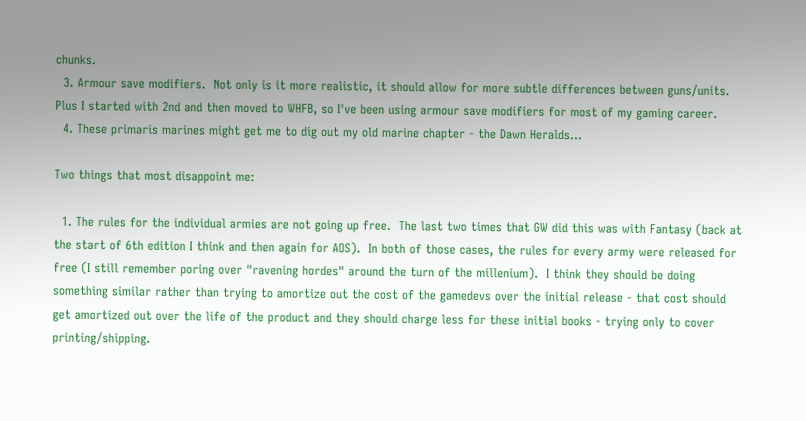chunks.
  3. Armour save modifiers.  Not only is it more realistic, it should allow for more subtle differences between guns/units. Plus I started with 2nd and then moved to WHFB, so I've been using armour save modifiers for most of my gaming career.
  4. These primaris marines might get me to dig out my old marine chapter - the Dawn Heralds...

Two things that most disappoint me:

  1. The rules for the individual armies are not going up free.  The last two times that GW did this was with Fantasy (back at the start of 6th edition I think and then again for AOS).  In both of those cases, the rules for every army were released for free (I still remember poring over "ravening hordes" around the turn of the millenium).  I think they should be doing something similar rather than trying to amortize out the cost of the gamedevs over the initial release - that cost should get amortized out over the life of the product and they should charge less for these initial books - trying only to cover printing/shipping.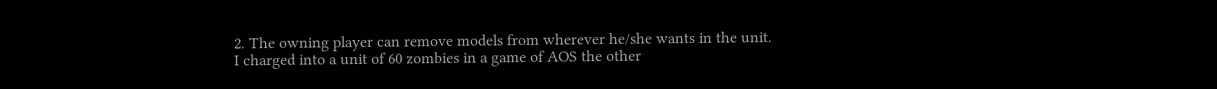2. The owning player can remove models from wherever he/she wants in the unit.  I charged into a unit of 60 zombies in a game of AOS the other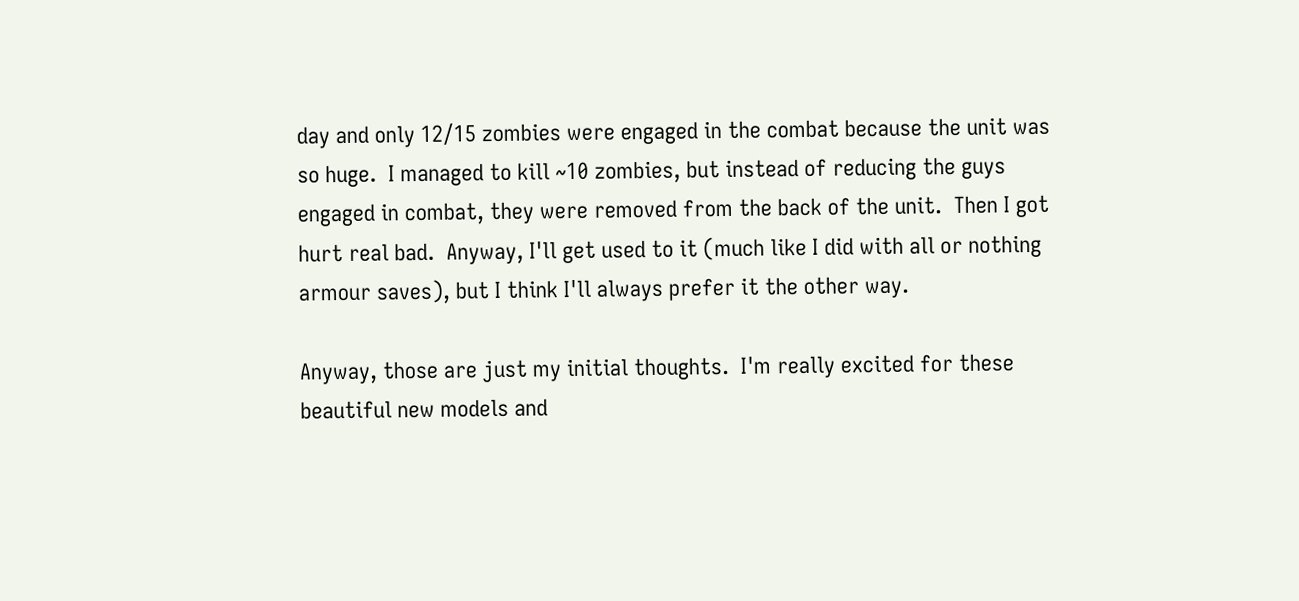day and only 12/15 zombies were engaged in the combat because the unit was so huge.  I managed to kill ~10 zombies, but instead of reducing the guys engaged in combat, they were removed from the back of the unit.  Then I got hurt real bad.  Anyway, I'll get used to it (much like I did with all or nothing armour saves), but I think I'll always prefer it the other way.

Anyway, those are just my initial thoughts.  I'm really excited for these beautiful new models and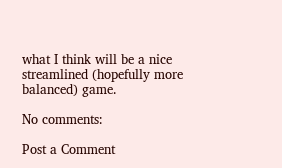what I think will be a nice streamlined (hopefully more balanced) game.

No comments:

Post a Comment